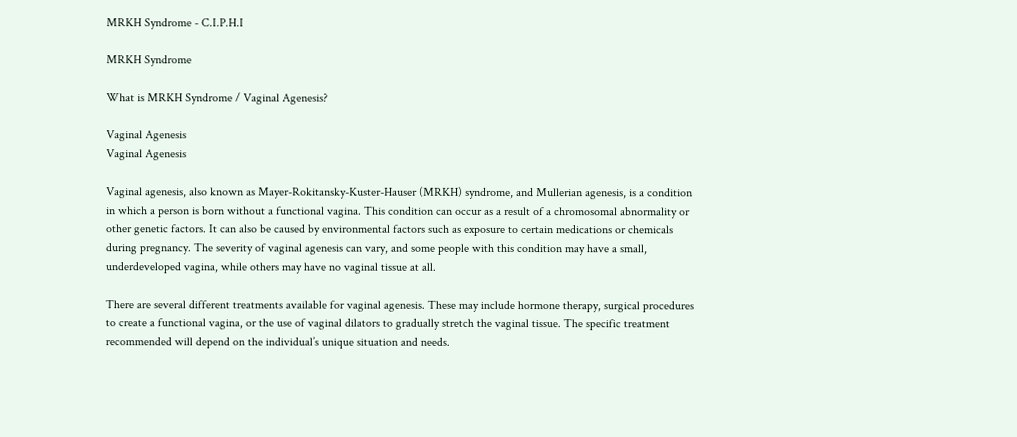MRKH Syndrome - C.I.P.H.I

MRKH Syndrome

What is MRKH Syndrome / Vaginal Agenesis?

Vaginal Agenesis
Vaginal Agenesis

Vaginal agenesis, also known as Mayer-Rokitansky-Kuster-Hauser (MRKH) syndrome, and Mullerian agenesis, is a condition in which a person is born without a functional vagina. This condition can occur as a result of a chromosomal abnormality or other genetic factors. It can also be caused by environmental factors such as exposure to certain medications or chemicals during pregnancy. The severity of vaginal agenesis can vary, and some people with this condition may have a small, underdeveloped vagina, while others may have no vaginal tissue at all.

There are several different treatments available for vaginal agenesis. These may include hormone therapy, surgical procedures to create a functional vagina, or the use of vaginal dilators to gradually stretch the vaginal tissue. The specific treatment recommended will depend on the individual’s unique situation and needs.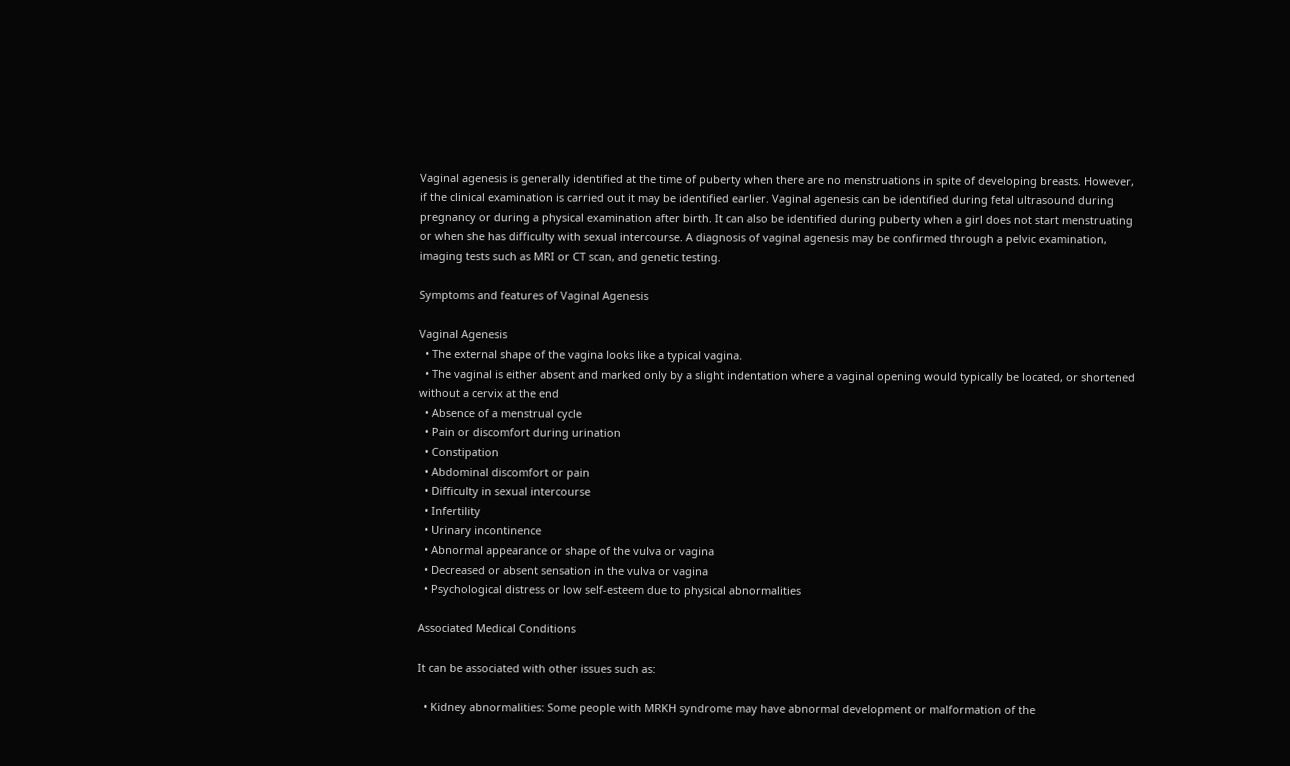Vaginal agenesis is generally identified at the time of puberty when there are no menstruations in spite of developing breasts. However, if the clinical examination is carried out it may be identified earlier. Vaginal agenesis can be identified during fetal ultrasound during pregnancy or during a physical examination after birth. It can also be identified during puberty when a girl does not start menstruating or when she has difficulty with sexual intercourse. A diagnosis of vaginal agenesis may be confirmed through a pelvic examination, imaging tests such as MRI or CT scan, and genetic testing.

Symptoms and features of Vaginal Agenesis

Vaginal Agenesis
  • The external shape of the vagina looks like a typical vagina.
  • The vaginal is either absent and marked only by a slight indentation where a vaginal opening would typically be located, or shortened without a cervix at the end
  • Absence of a menstrual cycle
  • Pain or discomfort during urination
  • Constipation
  • Abdominal discomfort or pain
  • Difficulty in sexual intercourse
  • Infertility
  • Urinary incontinence
  • Abnormal appearance or shape of the vulva or vagina
  • Decreased or absent sensation in the vulva or vagina
  • Psychological distress or low self-esteem due to physical abnormalities

Associated Medical Conditions

It can be associated with other issues such as:

  • Kidney abnormalities: Some people with MRKH syndrome may have abnormal development or malformation of the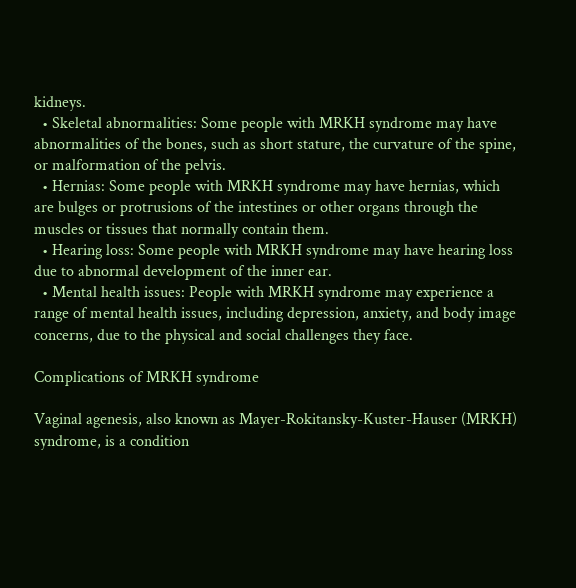kidneys.
  • Skeletal abnormalities: Some people with MRKH syndrome may have abnormalities of the bones, such as short stature, the curvature of the spine, or malformation of the pelvis.
  • Hernias: Some people with MRKH syndrome may have hernias, which are bulges or protrusions of the intestines or other organs through the muscles or tissues that normally contain them.
  • Hearing loss: Some people with MRKH syndrome may have hearing loss due to abnormal development of the inner ear.
  • Mental health issues: People with MRKH syndrome may experience a range of mental health issues, including depression, anxiety, and body image concerns, due to the physical and social challenges they face.

Complications of MRKH syndrome

Vaginal agenesis, also known as Mayer-Rokitansky-Kuster-Hauser (MRKH) syndrome, is a condition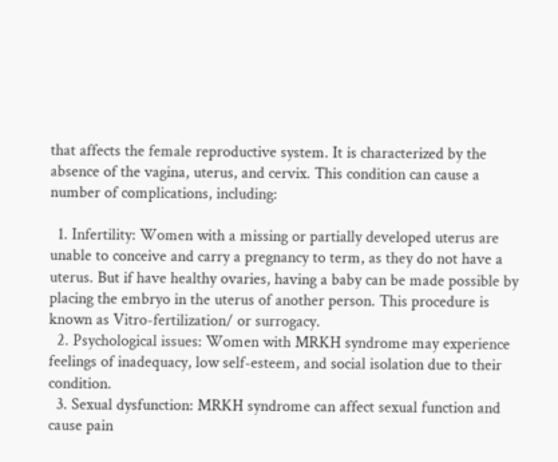that affects the female reproductive system. It is characterized by the absence of the vagina, uterus, and cervix. This condition can cause a number of complications, including:

  1. Infertility: Women with a missing or partially developed uterus are unable to conceive and carry a pregnancy to term, as they do not have a uterus. But if have healthy ovaries, having a baby can be made possible by placing the embryo in the uterus of another person. This procedure is known as Vitro-fertilization/ or surrogacy.
  2. Psychological issues: Women with MRKH syndrome may experience feelings of inadequacy, low self-esteem, and social isolation due to their condition.
  3. Sexual dysfunction: MRKH syndrome can affect sexual function and cause pain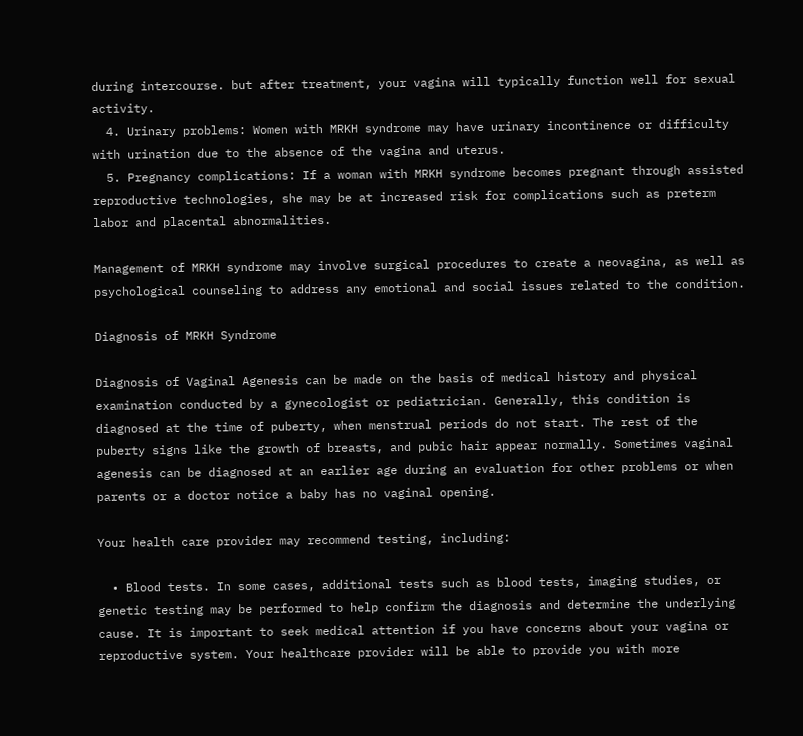during intercourse. but after treatment, your vagina will typically function well for sexual activity.
  4. Urinary problems: Women with MRKH syndrome may have urinary incontinence or difficulty with urination due to the absence of the vagina and uterus.
  5. Pregnancy complications: If a woman with MRKH syndrome becomes pregnant through assisted reproductive technologies, she may be at increased risk for complications such as preterm labor and placental abnormalities.

Management of MRKH syndrome may involve surgical procedures to create a neovagina, as well as psychological counseling to address any emotional and social issues related to the condition.

Diagnosis of MRKH Syndrome

Diagnosis of Vaginal Agenesis can be made on the basis of medical history and physical examination conducted by a gynecologist or pediatrician. Generally, this condition is diagnosed at the time of puberty, when menstrual periods do not start. The rest of the puberty signs like the growth of breasts, and pubic hair appear normally. Sometimes vaginal agenesis can be diagnosed at an earlier age during an evaluation for other problems or when parents or a doctor notice a baby has no vaginal opening.

Your health care provider may recommend testing, including:

  • Blood tests. In some cases, additional tests such as blood tests, imaging studies, or genetic testing may be performed to help confirm the diagnosis and determine the underlying cause. It is important to seek medical attention if you have concerns about your vagina or reproductive system. Your healthcare provider will be able to provide you with more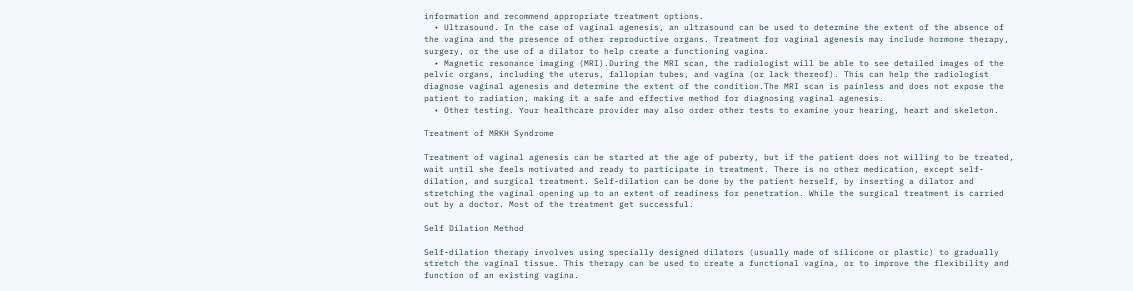information and recommend appropriate treatment options.
  • Ultrasound. In the case of vaginal agenesis, an ultrasound can be used to determine the extent of the absence of the vagina and the presence of other reproductive organs. Treatment for vaginal agenesis may include hormone therapy, surgery, or the use of a dilator to help create a functioning vagina.
  • Magnetic resonance imaging (MRI).During the MRI scan, the radiologist will be able to see detailed images of the pelvic organs, including the uterus, fallopian tubes, and vagina (or lack thereof). This can help the radiologist diagnose vaginal agenesis and determine the extent of the condition.The MRI scan is painless and does not expose the patient to radiation, making it a safe and effective method for diagnosing vaginal agenesis.
  • Other testing. Your healthcare provider may also order other tests to examine your hearing, heart and skeleton.

Treatment of MRKH Syndrome

Treatment of vaginal agenesis can be started at the age of puberty, but if the patient does not willing to be treated, wait until she feels motivated and ready to participate in treatment. There is no other medication, except self-dilation, and surgical treatment. Self-dilation can be done by the patient herself, by inserting a dilator and stretching the vaginal opening up to an extent of readiness for penetration. While the surgical treatment is carried out by a doctor. Most of the treatment get successful.

Self Dilation Method

Self-dilation therapy involves using specially designed dilators (usually made of silicone or plastic) to gradually stretch the vaginal tissue. This therapy can be used to create a functional vagina, or to improve the flexibility and function of an existing vagina.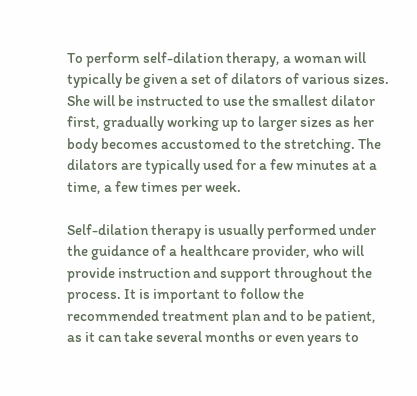To perform self-dilation therapy, a woman will typically be given a set of dilators of various sizes. She will be instructed to use the smallest dilator first, gradually working up to larger sizes as her body becomes accustomed to the stretching. The dilators are typically used for a few minutes at a time, a few times per week.

Self-dilation therapy is usually performed under the guidance of a healthcare provider, who will provide instruction and support throughout the process. It is important to follow the recommended treatment plan and to be patient, as it can take several months or even years to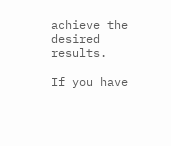achieve the desired results.

If you have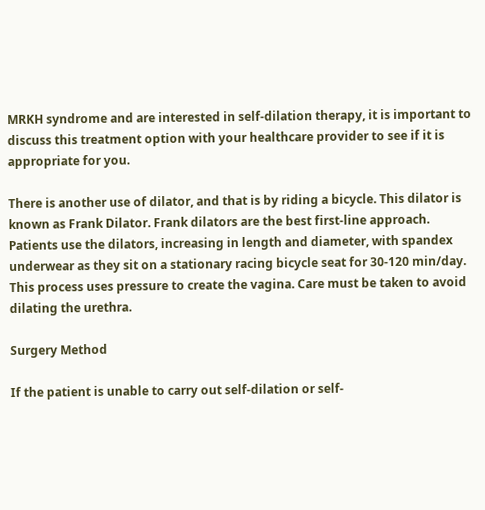MRKH syndrome and are interested in self-dilation therapy, it is important to discuss this treatment option with your healthcare provider to see if it is appropriate for you.

There is another use of dilator, and that is by riding a bicycle. This dilator is known as Frank Dilator. Frank dilators are the best first-line approach. Patients use the dilators, increasing in length and diameter, with spandex underwear as they sit on a stationary racing bicycle seat for 30-120 min/day. This process uses pressure to create the vagina. Care must be taken to avoid dilating the urethra.

Surgery Method

If the patient is unable to carry out self-dilation or self-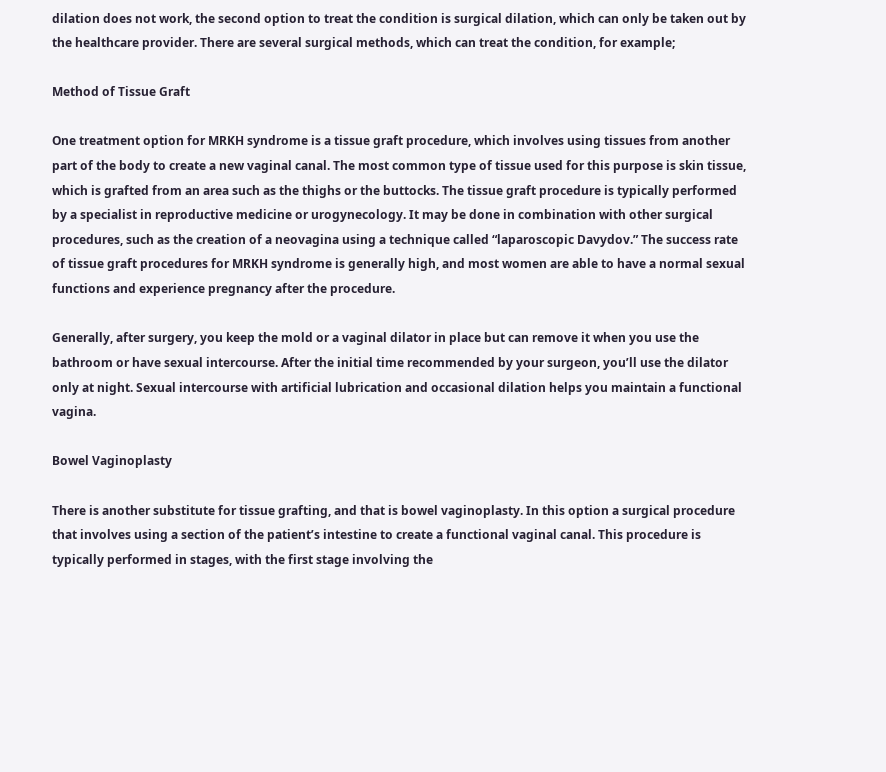dilation does not work, the second option to treat the condition is surgical dilation, which can only be taken out by the healthcare provider. There are several surgical methods, which can treat the condition, for example;

Method of Tissue Graft

One treatment option for MRKH syndrome is a tissue graft procedure, which involves using tissues from another part of the body to create a new vaginal canal. The most common type of tissue used for this purpose is skin tissue, which is grafted from an area such as the thighs or the buttocks. The tissue graft procedure is typically performed by a specialist in reproductive medicine or urogynecology. It may be done in combination with other surgical procedures, such as the creation of a neovagina using a technique called “laparoscopic Davydov.” The success rate of tissue graft procedures for MRKH syndrome is generally high, and most women are able to have a normal sexual functions and experience pregnancy after the procedure.

Generally, after surgery, you keep the mold or a vaginal dilator in place but can remove it when you use the bathroom or have sexual intercourse. After the initial time recommended by your surgeon, you’ll use the dilator only at night. Sexual intercourse with artificial lubrication and occasional dilation helps you maintain a functional vagina.

Bowel Vaginoplasty

There is another substitute for tissue grafting, and that is bowel vaginoplasty. In this option a surgical procedure that involves using a section of the patient’s intestine to create a functional vaginal canal. This procedure is typically performed in stages, with the first stage involving the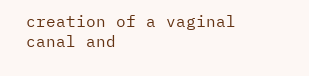creation of a vaginal canal and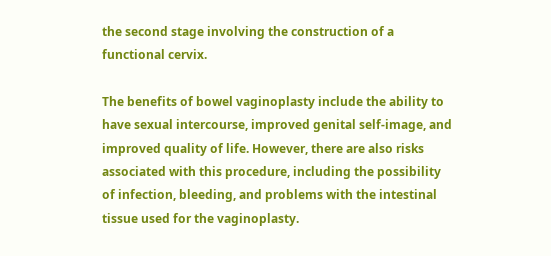the second stage involving the construction of a functional cervix.

The benefits of bowel vaginoplasty include the ability to have sexual intercourse, improved genital self-image, and improved quality of life. However, there are also risks associated with this procedure, including the possibility of infection, bleeding, and problems with the intestinal tissue used for the vaginoplasty.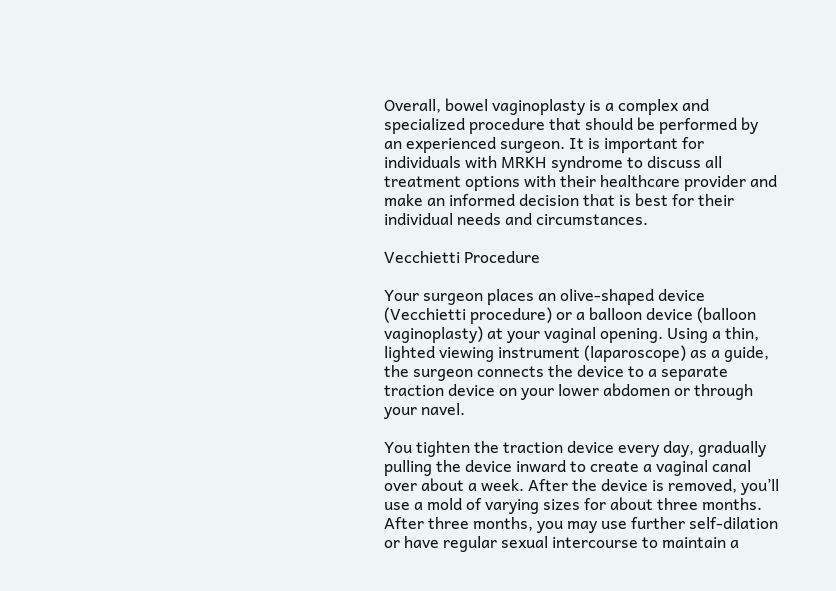Overall, bowel vaginoplasty is a complex and specialized procedure that should be performed by an experienced surgeon. It is important for individuals with MRKH syndrome to discuss all treatment options with their healthcare provider and make an informed decision that is best for their individual needs and circumstances.

Vecchietti Procedure

Your surgeon places an olive-shaped device (Vecchietti procedure) or a balloon device (balloon vaginoplasty) at your vaginal opening. Using a thin, lighted viewing instrument (laparoscope) as a guide, the surgeon connects the device to a separate traction device on your lower abdomen or through your navel.

You tighten the traction device every day, gradually pulling the device inward to create a vaginal canal over about a week. After the device is removed, you’ll use a mold of varying sizes for about three months. After three months, you may use further self-dilation or have regular sexual intercourse to maintain a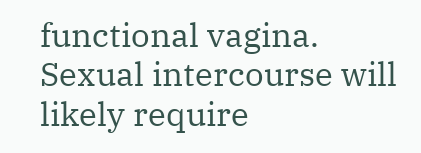functional vagina. Sexual intercourse will likely require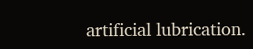artificial lubrication.